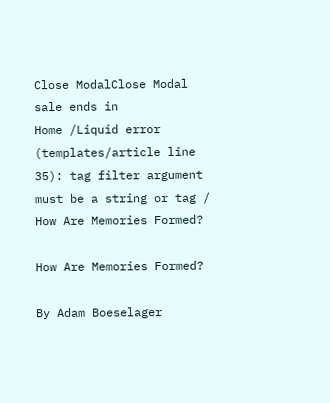Close ModalClose Modal
sale ends in
Home /Liquid error (templates/article line 35): tag filter argument must be a string or tag / How Are Memories Formed?

How Are Memories Formed?

By Adam Boeselager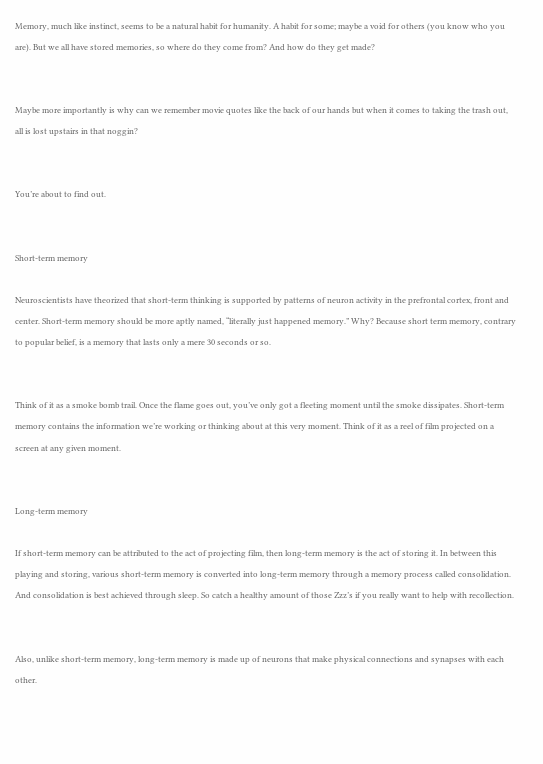Memory, much like instinct, seems to be a natural habit for humanity. A habit for some; maybe a void for others (you know who you are). But we all have stored memories, so where do they come from? And how do they get made?


Maybe more importantly is why can we remember movie quotes like the back of our hands but when it comes to taking the trash out, all is lost upstairs in that noggin?


You’re about to find out.


Short-term memory

Neuroscientists have theorized that short-term thinking is supported by patterns of neuron activity in the prefrontal cortex, front and center. Short-term memory should be more aptly named, “literally just happened memory.” Why? Because short term memory, contrary to popular belief, is a memory that lasts only a mere 30 seconds or so.


Think of it as a smoke bomb trail. Once the flame goes out, you’ve only got a fleeting moment until the smoke dissipates. Short-term memory contains the information we’re working or thinking about at this very moment. Think of it as a reel of film projected on a screen at any given moment.


Long-term memory

If short-term memory can be attributed to the act of projecting film, then long-term memory is the act of storing it. In between this playing and storing, various short-term memory is converted into long-term memory through a memory process called consolidation. And consolidation is best achieved through sleep. So catch a healthy amount of those Zzz’s if you really want to help with recollection.


Also, unlike short-term memory, long-term memory is made up of neurons that make physical connections and synapses with each other.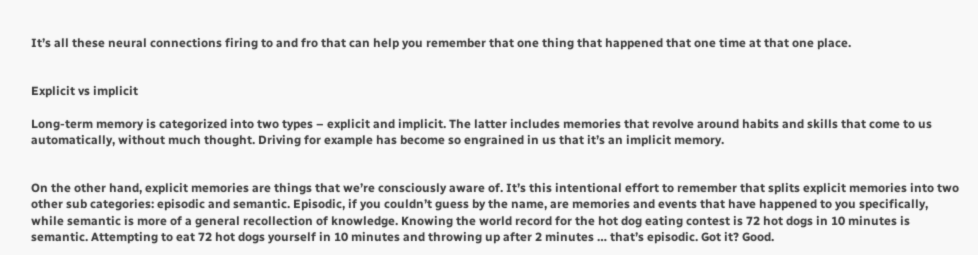It’s all these neural connections firing to and fro that can help you remember that one thing that happened that one time at that one place.


Explicit vs implicit

Long-term memory is categorized into two types – explicit and implicit. The latter includes memories that revolve around habits and skills that come to us automatically, without much thought. Driving for example has become so engrained in us that it’s an implicit memory.


On the other hand, explicit memories are things that we’re consciously aware of. It’s this intentional effort to remember that splits explicit memories into two other sub categories: episodic and semantic. Episodic, if you couldn’t guess by the name, are memories and events that have happened to you specifically, while semantic is more of a general recollection of knowledge. Knowing the world record for the hot dog eating contest is 72 hot dogs in 10 minutes is semantic. Attempting to eat 72 hot dogs yourself in 10 minutes and throwing up after 2 minutes … that’s episodic. Got it? Good.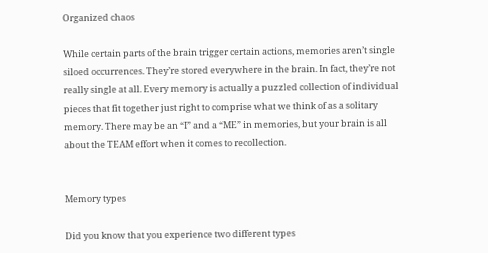Organized chaos

While certain parts of the brain trigger certain actions, memories aren’t single siloed occurrences. They’re stored everywhere in the brain. In fact, they’re not really single at all. Every memory is actually a puzzled collection of individual pieces that fit together just right to comprise what we think of as a solitary memory. There may be an “I” and a “ME” in memories, but your brain is all about the TEAM effort when it comes to recollection.


Memory types

Did you know that you experience two different types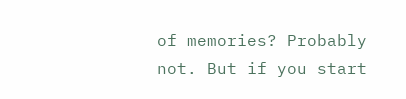of memories? Probably not. But if you start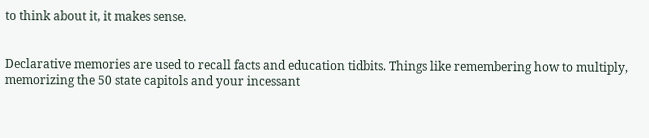to think about it, it makes sense.


Declarative memories are used to recall facts and education tidbits. Things like remembering how to multiply, memorizing the 50 state capitols and your incessant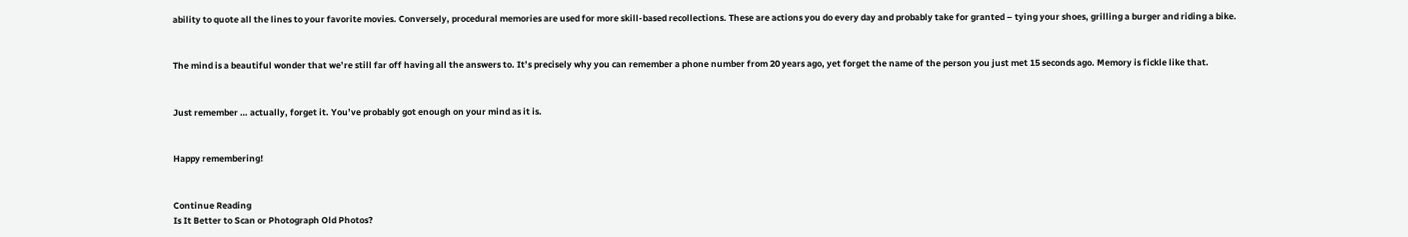ability to quote all the lines to your favorite movies. Conversely, procedural memories are used for more skill-based recollections. These are actions you do every day and probably take for granted – tying your shoes, grilling a burger and riding a bike.


The mind is a beautiful wonder that we’re still far off having all the answers to. It’s precisely why you can remember a phone number from 20 years ago, yet forget the name of the person you just met 15 seconds ago. Memory is fickle like that.


Just remember … actually, forget it. You’ve probably got enough on your mind as it is.


Happy remembering!


Continue Reading
Is It Better to Scan or Photograph Old Photos?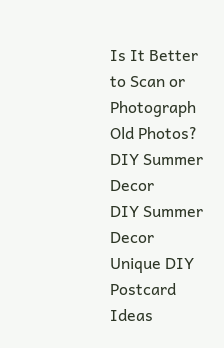Is It Better to Scan or Photograph Old Photos?
DIY Summer Decor
DIY Summer Decor
Unique DIY Postcard Ideas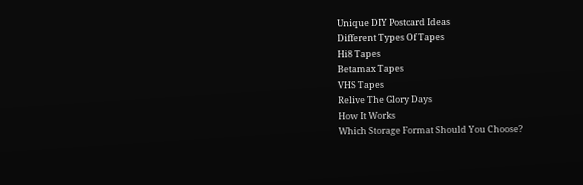Unique DIY Postcard Ideas
Different Types Of Tapes
Hi8 Tapes
Betamax Tapes
VHS Tapes
Relive The Glory Days
How It Works
Which Storage Format Should You Choose?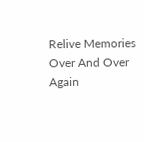Relive Memories Over And Over Again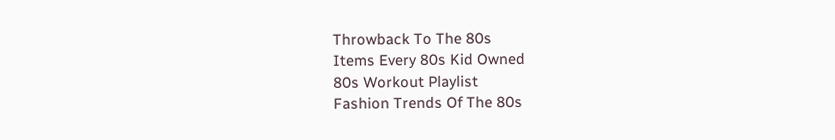Throwback To The 80s
Items Every 80s Kid Owned
80s Workout Playlist
Fashion Trends Of The 80s